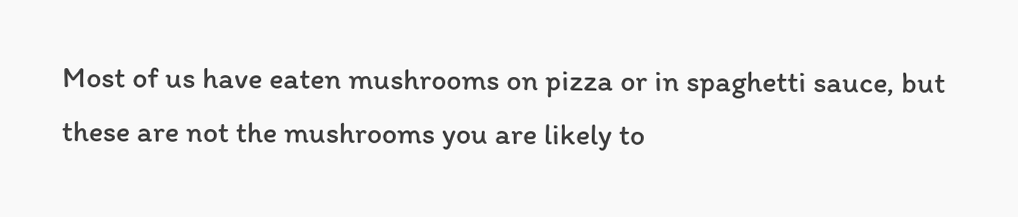Most of us have eaten mushrooms on pizza or in spaghetti sauce, but these are not the mushrooms you are likely to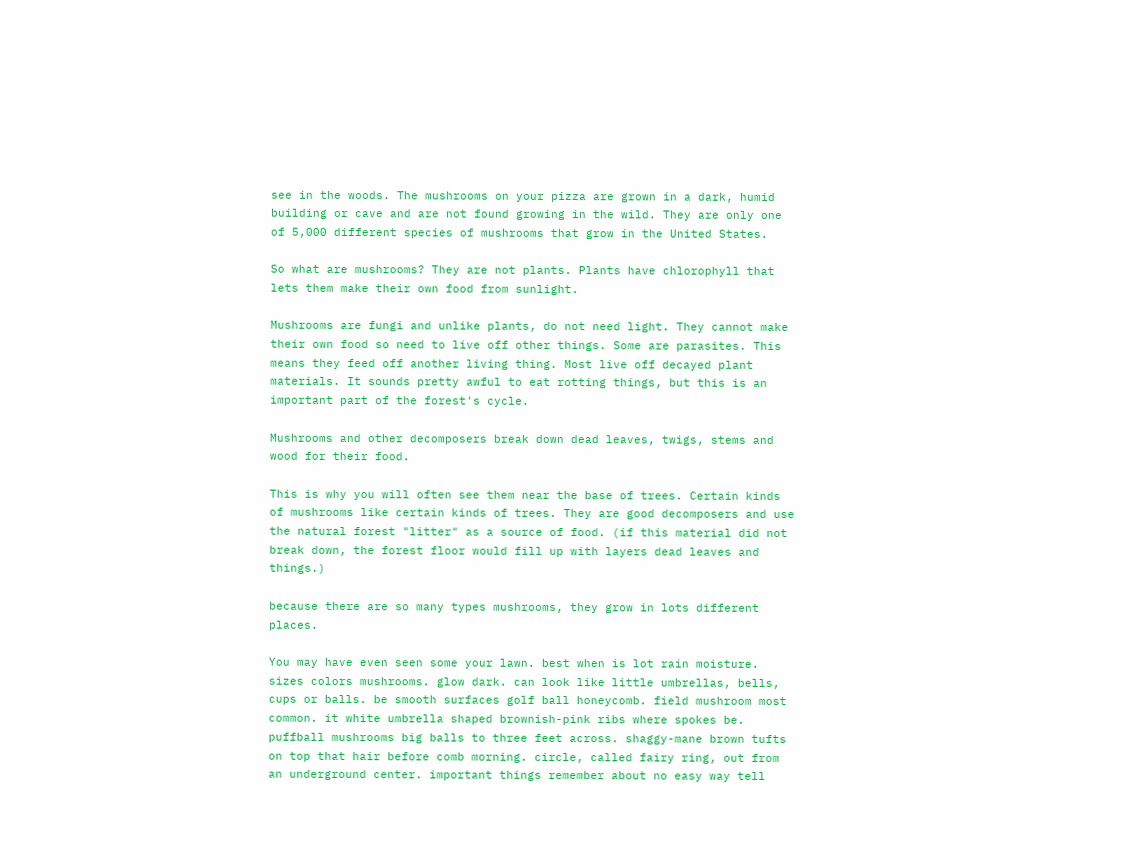see in the woods. The mushrooms on your pizza are grown in a dark, humid building or cave and are not found growing in the wild. They are only one of 5,000 different species of mushrooms that grow in the United States.

So what are mushrooms? They are not plants. Plants have chlorophyll that lets them make their own food from sunlight.

Mushrooms are fungi and unlike plants, do not need light. They cannot make their own food so need to live off other things. Some are parasites. This means they feed off another living thing. Most live off decayed plant materials. It sounds pretty awful to eat rotting things, but this is an important part of the forest's cycle.

Mushrooms and other decomposers break down dead leaves, twigs, stems and wood for their food.

This is why you will often see them near the base of trees. Certain kinds of mushrooms like certain kinds of trees. They are good decomposers and use the natural forest "litter" as a source of food. (if this material did not break down, the forest floor would fill up with layers dead leaves and things.)

because there are so many types mushrooms, they grow in lots different places.

You may have even seen some your lawn. best when is lot rain moisture. sizes colors mushrooms. glow dark. can look like little umbrellas, bells, cups or balls. be smooth surfaces golf ball honeycomb. field mushroom most common. it white umbrella shaped brownish-pink ribs where spokes be. puffball mushrooms big balls to three feet across. shaggy-mane brown tufts on top that hair before comb morning. circle, called fairy ring, out from an underground center. important things remember about no easy way tell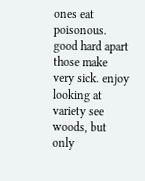ones eat poisonous. good hard apart those make very sick. enjoy looking at variety see woods, but only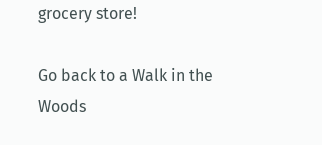grocery store!

Go back to a Walk in the Woods